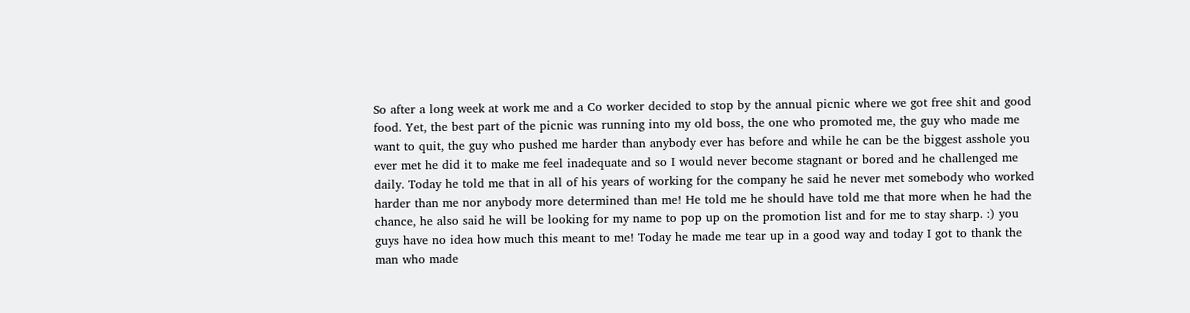So after a long week at work me and a Co worker decided to stop by the annual picnic where we got free shit and good food. Yet, the best part of the picnic was running into my old boss, the one who promoted me, the guy who made me want to quit, the guy who pushed me harder than anybody ever has before and while he can be the biggest asshole you ever met he did it to make me feel inadequate and so I would never become stagnant or bored and he challenged me daily. Today he told me that in all of his years of working for the company he said he never met somebody who worked harder than me nor anybody more determined than me! He told me he should have told me that more when he had the chance, he also said he will be looking for my name to pop up on the promotion list and for me to stay sharp. :) you guys have no idea how much this meant to me! Today he made me tear up in a good way and today I got to thank the man who made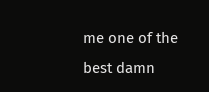me one of the best damn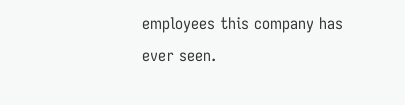employees this company has ever seen.